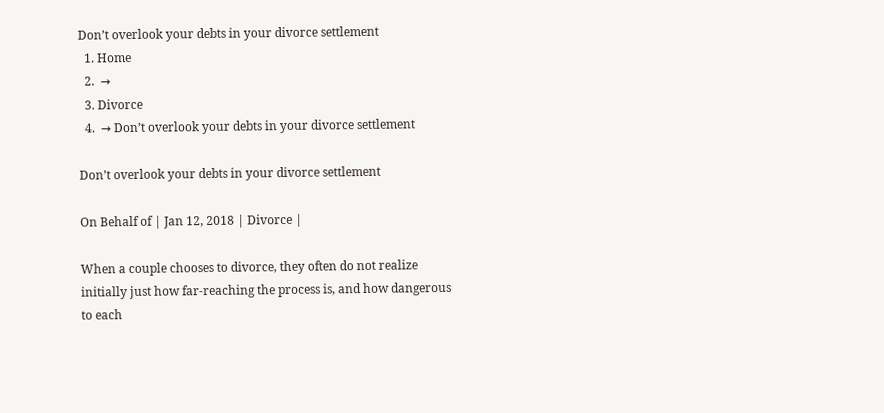Don’t overlook your debts in your divorce settlement
  1. Home
  2.  →
  3. Divorce
  4.  → Don’t overlook your debts in your divorce settlement

Don’t overlook your debts in your divorce settlement

On Behalf of | Jan 12, 2018 | Divorce |

When a couple chooses to divorce, they often do not realize initially just how far-reaching the process is, and how dangerous to each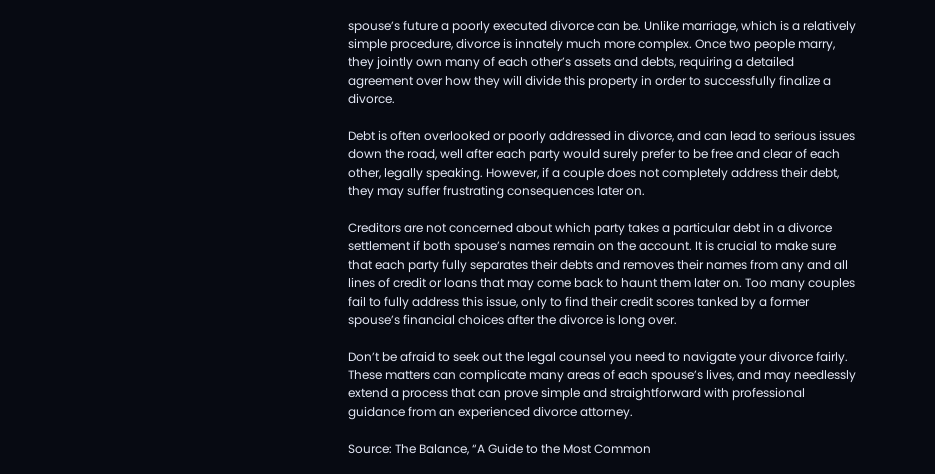spouse’s future a poorly executed divorce can be. Unlike marriage, which is a relatively simple procedure, divorce is innately much more complex. Once two people marry, they jointly own many of each other’s assets and debts, requiring a detailed agreement over how they will divide this property in order to successfully finalize a divorce.

Debt is often overlooked or poorly addressed in divorce, and can lead to serious issues down the road, well after each party would surely prefer to be free and clear of each other, legally speaking. However, if a couple does not completely address their debt, they may suffer frustrating consequences later on.

Creditors are not concerned about which party takes a particular debt in a divorce settlement if both spouse’s names remain on the account. It is crucial to make sure that each party fully separates their debts and removes their names from any and all lines of credit or loans that may come back to haunt them later on. Too many couples fail to fully address this issue, only to find their credit scores tanked by a former spouse’s financial choices after the divorce is long over.

Don’t be afraid to seek out the legal counsel you need to navigate your divorce fairly. These matters can complicate many areas of each spouse’s lives, and may needlessly extend a process that can prove simple and straightforward with professional guidance from an experienced divorce attorney.

Source: The Balance, “A Guide to the Most Common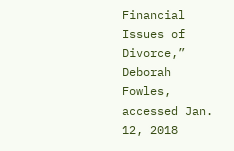Financial Issues of Divorce,” Deborah Fowles, accessed Jan. 12, 2018